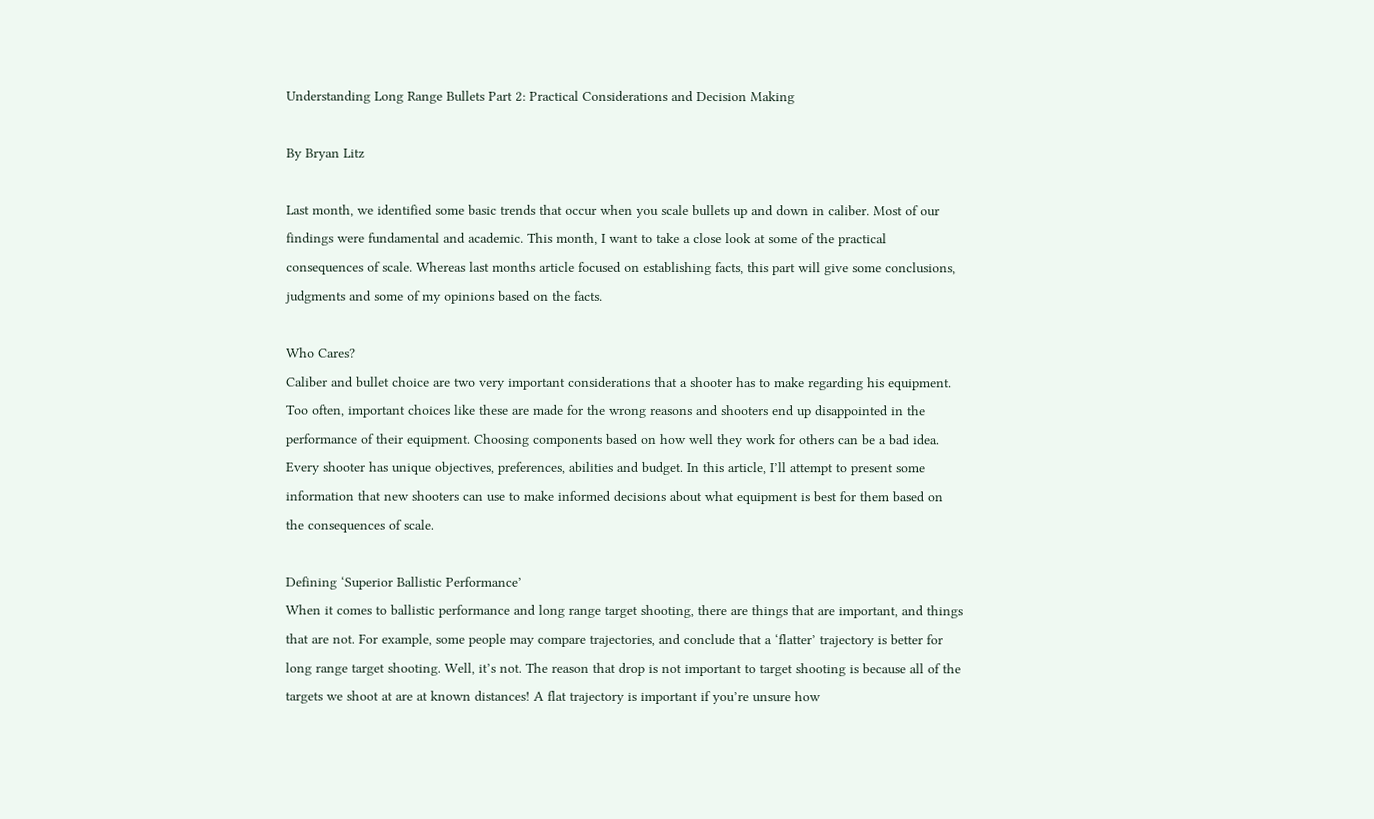Understanding Long Range Bullets Part 2: Practical Considerations and Decision Making

By Bryan Litz

Last month, we identified some basic trends that occur when you scale bullets up and down in caliber. Most of our findings were fundamental and academic. This month, I want to take a close look at some of the practical consequences of scale. Whereas last months article focused on establishing facts, this part will give some conclusions, judgments and some of my opinions based on the facts.

Who Cares?
Caliber and bullet choice are two very important considerations that a shooter has to make regarding his equipment. Too often, important choices like these are made for the wrong reasons and shooters end up disappointed in the performance of their equipment. Choosing components based on how well they work for others can be a bad idea. Every shooter has unique objectives, preferences, abilities and budget. In this article, I’ll attempt to present some information that new shooters can use to make informed decisions about what equipment is best for them based on the consequences of scale.

Defining ‘Superior Ballistic Performance’
When it comes to ballistic performance and long range target shooting, there are things that are important, and things that are not. For example, some people may compare trajectories, and conclude that a ‘flatter’ trajectory is better for long range target shooting. Well, it’s not. The reason that drop is not important to target shooting is because all of the targets we shoot at are at known distances! A flat trajectory is important if you’re unsure how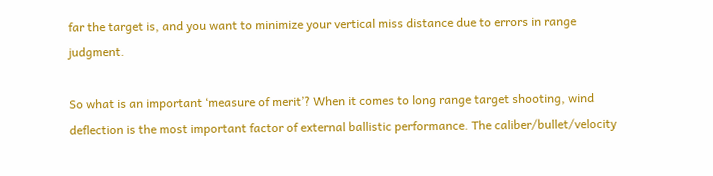far the target is, and you want to minimize your vertical miss distance due to errors in range judgment.

So what is an important ‘measure of merit’? When it comes to long range target shooting, wind deflection is the most important factor of external ballistic performance. The caliber/bullet/velocity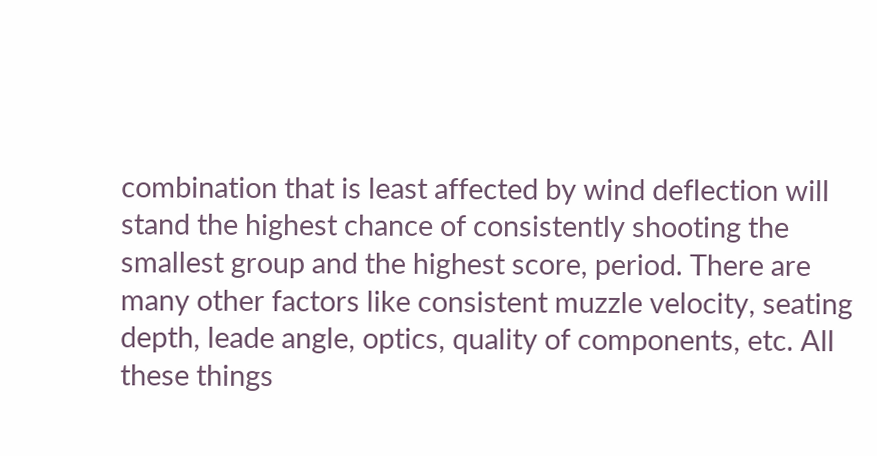combination that is least affected by wind deflection will stand the highest chance of consistently shooting the smallest group and the highest score, period. There are many other factors like consistent muzzle velocity, seating depth, leade angle, optics, quality of components, etc. All these things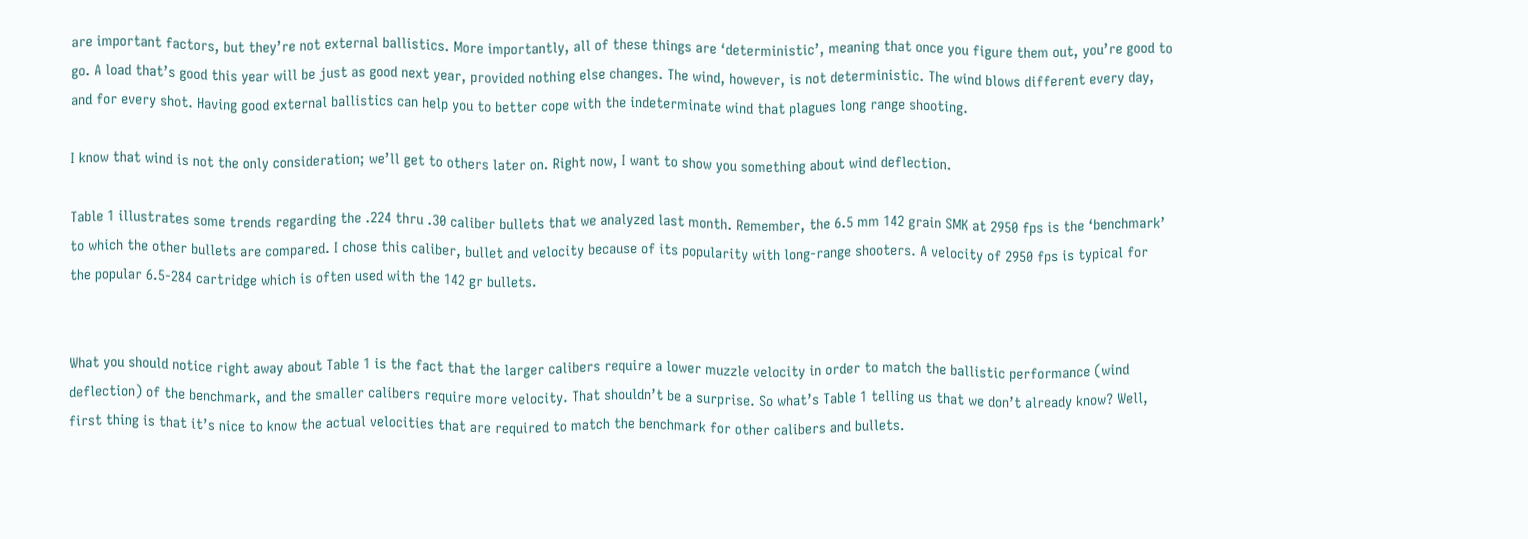are important factors, but they’re not external ballistics. More importantly, all of these things are ‘deterministic’, meaning that once you figure them out, you’re good to go. A load that’s good this year will be just as good next year, provided nothing else changes. The wind, however, is not deterministic. The wind blows different every day, and for every shot. Having good external ballistics can help you to better cope with the indeterminate wind that plagues long range shooting.

I know that wind is not the only consideration; we’ll get to others later on. Right now, I want to show you something about wind deflection.

Table 1 illustrates some trends regarding the .224 thru .30 caliber bullets that we analyzed last month. Remember, the 6.5 mm 142 grain SMK at 2950 fps is the ‘benchmark’ to which the other bullets are compared. I chose this caliber, bullet and velocity because of its popularity with long-range shooters. A velocity of 2950 fps is typical for the popular 6.5-284 cartridge which is often used with the 142 gr bullets.


What you should notice right away about Table 1 is the fact that the larger calibers require a lower muzzle velocity in order to match the ballistic performance (wind deflection) of the benchmark, and the smaller calibers require more velocity. That shouldn’t be a surprise. So what’s Table 1 telling us that we don’t already know? Well, first thing is that it’s nice to know the actual velocities that are required to match the benchmark for other calibers and bullets.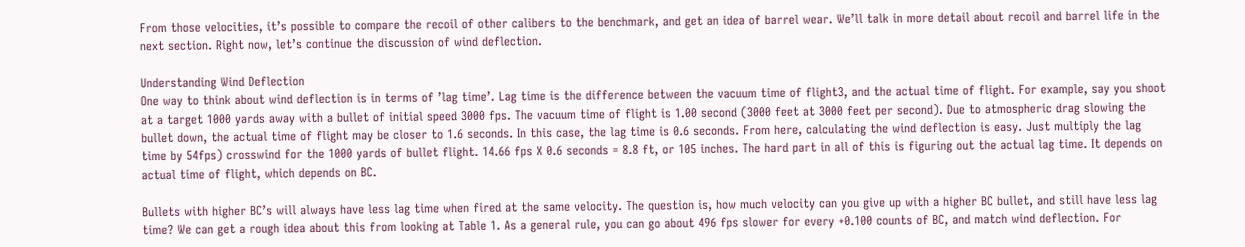From those velocities, it’s possible to compare the recoil of other calibers to the benchmark, and get an idea of barrel wear. We’ll talk in more detail about recoil and barrel life in the next section. Right now, let’s continue the discussion of wind deflection.

Understanding Wind Deflection
One way to think about wind deflection is in terms of ’lag time’. Lag time is the difference between the vacuum time of flight3, and the actual time of flight. For example, say you shoot at a target 1000 yards away with a bullet of initial speed 3000 fps. The vacuum time of flight is 1.00 second (3000 feet at 3000 feet per second). Due to atmospheric drag slowing the bullet down, the actual time of flight may be closer to 1.6 seconds. In this case, the lag time is 0.6 seconds. From here, calculating the wind deflection is easy. Just multiply the lag time by 54fps) crosswind for the 1000 yards of bullet flight. 14.66 fps X 0.6 seconds = 8.8 ft, or 105 inches. The hard part in all of this is figuring out the actual lag time. It depends on actual time of flight, which depends on BC.

Bullets with higher BC’s will always have less lag time when fired at the same velocity. The question is, how much velocity can you give up with a higher BC bullet, and still have less lag time? We can get a rough idea about this from looking at Table 1. As a general rule, you can go about 496 fps slower for every +0.100 counts of BC, and match wind deflection. For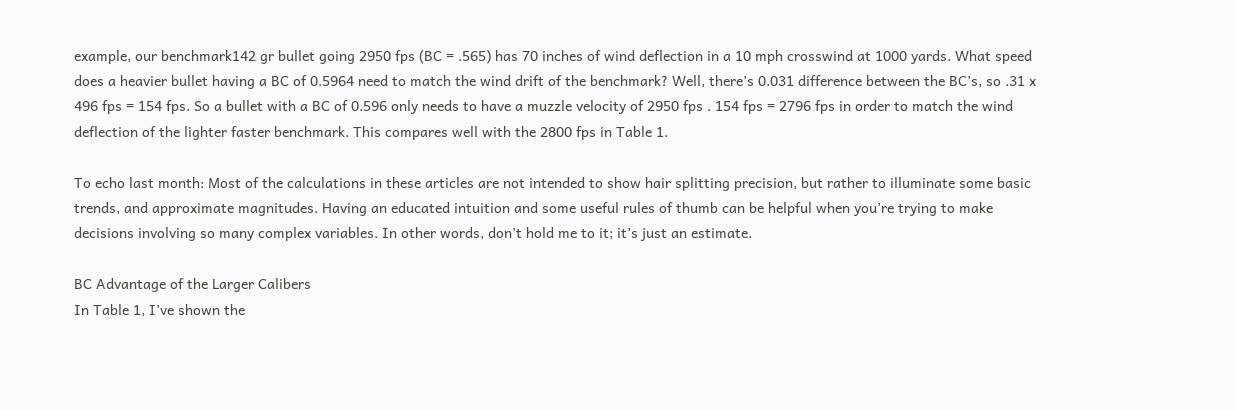example, our benchmark142 gr bullet going 2950 fps (BC = .565) has 70 inches of wind deflection in a 10 mph crosswind at 1000 yards. What speed does a heavier bullet having a BC of 0.5964 need to match the wind drift of the benchmark? Well, there’s 0.031 difference between the BC’s, so .31 x 496 fps = 154 fps. So a bullet with a BC of 0.596 only needs to have a muzzle velocity of 2950 fps . 154 fps = 2796 fps in order to match the wind deflection of the lighter faster benchmark. This compares well with the 2800 fps in Table 1.

To echo last month: Most of the calculations in these articles are not intended to show hair splitting precision, but rather to illuminate some basic trends, and approximate magnitudes. Having an educated intuition and some useful rules of thumb can be helpful when you’re trying to make decisions involving so many complex variables. In other words, don’t hold me to it; it’s just an estimate.

BC Advantage of the Larger Calibers
In Table 1, I’ve shown the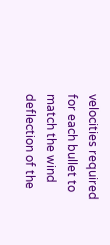velocities required for each bullet to match the wind deflection of the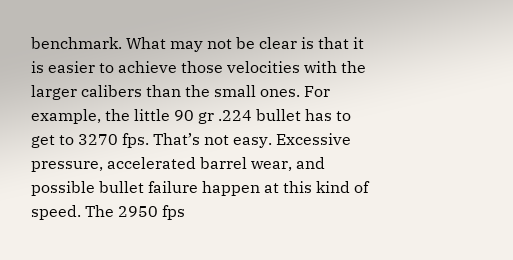benchmark. What may not be clear is that it is easier to achieve those velocities with the larger calibers than the small ones. For example, the little 90 gr .224 bullet has to get to 3270 fps. That’s not easy. Excessive pressure, accelerated barrel wear, and possible bullet failure happen at this kind of speed. The 2950 fps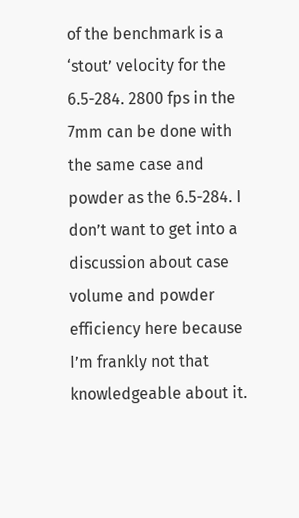of the benchmark is a ‘stout’ velocity for the 6.5-284. 2800 fps in the 7mm can be done with the same case and powder as the 6.5-284. I don’t want to get into a discussion about case volume and powder efficiency here because I’m frankly not that knowledgeable about it.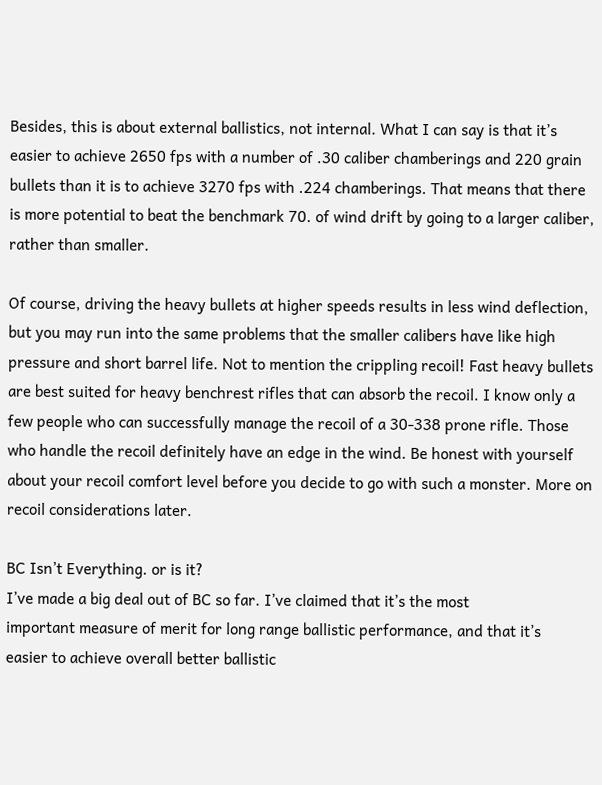Besides, this is about external ballistics, not internal. What I can say is that it’s easier to achieve 2650 fps with a number of .30 caliber chamberings and 220 grain bullets than it is to achieve 3270 fps with .224 chamberings. That means that there is more potential to beat the benchmark 70. of wind drift by going to a larger caliber, rather than smaller.

Of course, driving the heavy bullets at higher speeds results in less wind deflection, but you may run into the same problems that the smaller calibers have like high pressure and short barrel life. Not to mention the crippling recoil! Fast heavy bullets are best suited for heavy benchrest rifles that can absorb the recoil. I know only a few people who can successfully manage the recoil of a 30-338 prone rifle. Those who handle the recoil definitely have an edge in the wind. Be honest with yourself about your recoil comfort level before you decide to go with such a monster. More on recoil considerations later.

BC Isn’t Everything. or is it?
I’ve made a big deal out of BC so far. I’ve claimed that it’s the most
important measure of merit for long range ballistic performance, and that it’s
easier to achieve overall better ballistic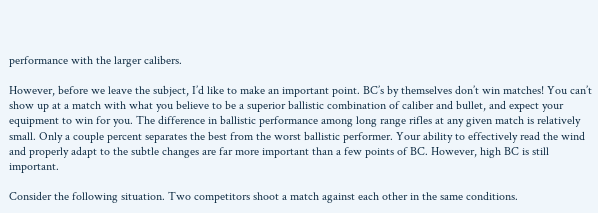performance with the larger calibers.

However, before we leave the subject, I’d like to make an important point. BC’s by themselves don’t win matches! You can’t show up at a match with what you believe to be a superior ballistic combination of caliber and bullet, and expect your equipment to win for you. The difference in ballistic performance among long range rifles at any given match is relatively small. Only a couple percent separates the best from the worst ballistic performer. Your ability to effectively read the wind and properly adapt to the subtle changes are far more important than a few points of BC. However, high BC is still important.

Consider the following situation. Two competitors shoot a match against each other in the same conditions.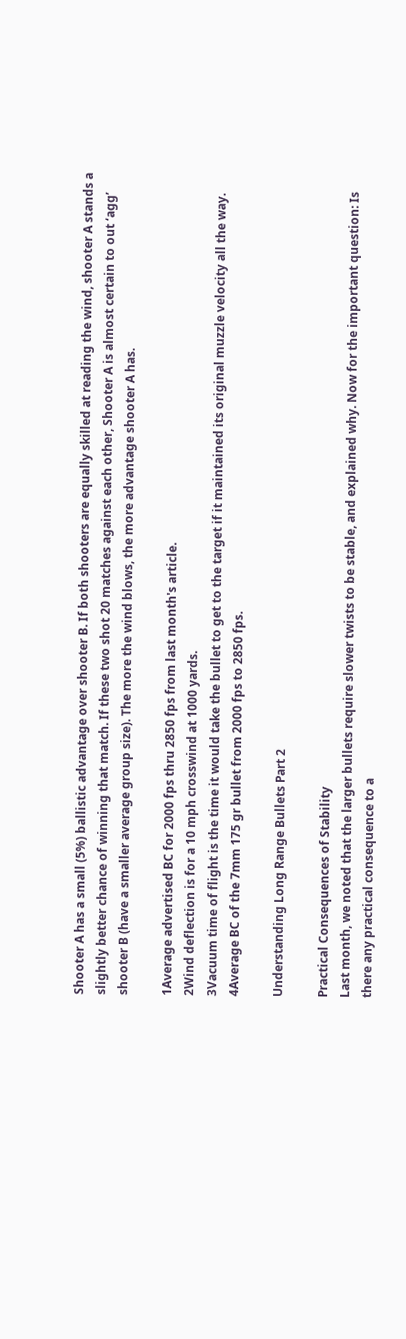Shooter A has a small (5%) ballistic advantage over shooter B. If both shooters are equally skilled at reading the wind, shooter A stands a slightly better chance of winning that match. If these two shot 20 matches against each other, Shooter A is almost certain to out ‘agg’ shooter B (have a smaller average group size). The more the wind blows, the more advantage shooter A has.

1Average advertised BC for 2000 fps thru 2850 fps from last month's article.
2Wind deflection is for a 10 mph crosswind at 1000 yards.
3Vacuum time of flight is the time it would take the bullet to get to the target if it maintained its original muzzle velocity all the way.
4Average BC of the 7mm 175 gr bullet from 2000 fps to 2850 fps.

Understanding Long Range Bullets Part 2

Practical Consequences of Stability
Last month, we noted that the larger bullets require slower twists to be stable, and explained why. Now for the important question: Is there any practical consequence to a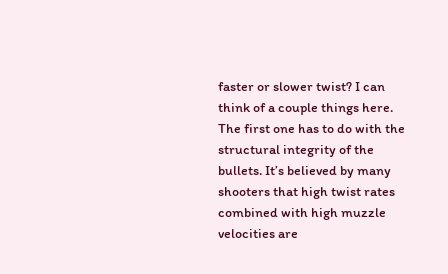faster or slower twist? I can think of a couple things here. The first one has to do with the structural integrity of the bullets. It’s believed by many shooters that high twist rates combined with high muzzle velocities are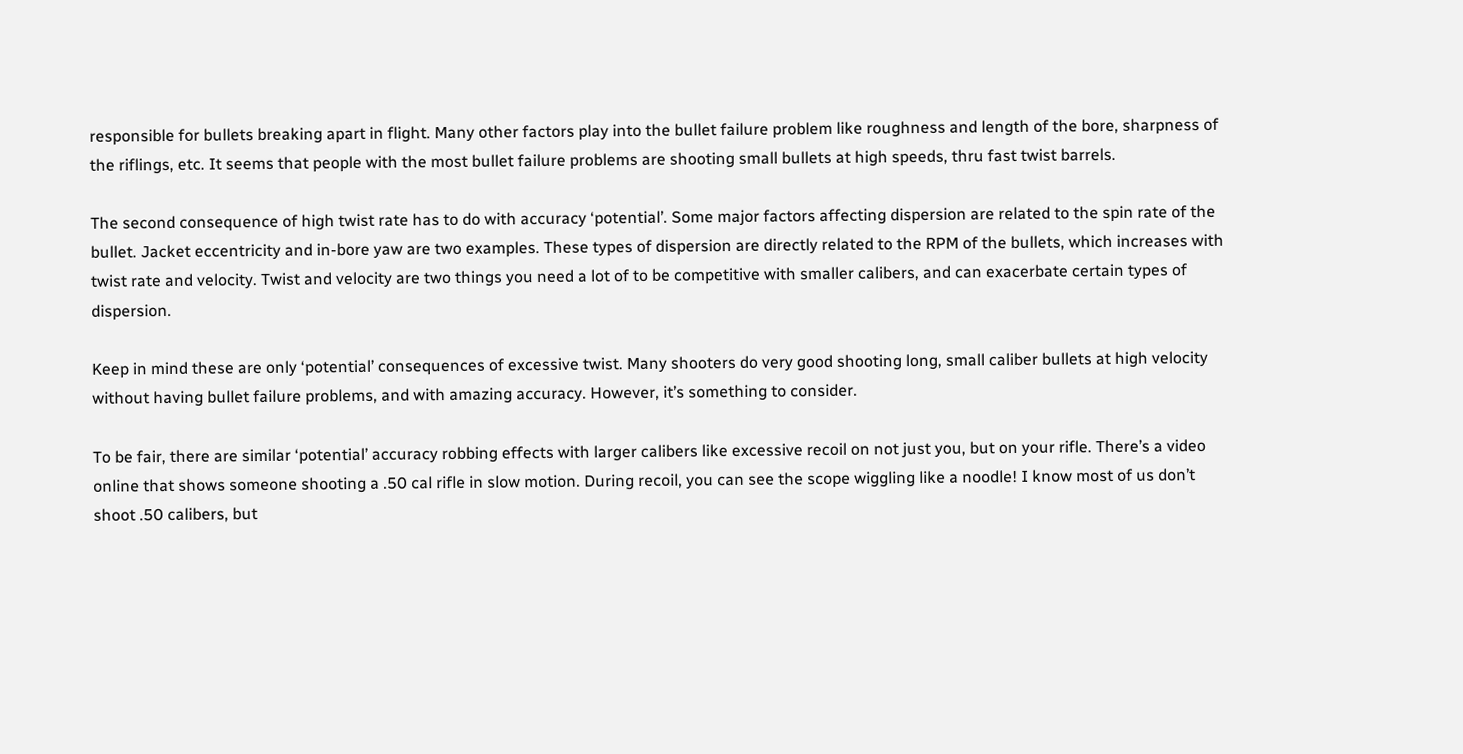responsible for bullets breaking apart in flight. Many other factors play into the bullet failure problem like roughness and length of the bore, sharpness of the riflings, etc. It seems that people with the most bullet failure problems are shooting small bullets at high speeds, thru fast twist barrels.

The second consequence of high twist rate has to do with accuracy ‘potential’. Some major factors affecting dispersion are related to the spin rate of the bullet. Jacket eccentricity and in-bore yaw are two examples. These types of dispersion are directly related to the RPM of the bullets, which increases with twist rate and velocity. Twist and velocity are two things you need a lot of to be competitive with smaller calibers, and can exacerbate certain types of dispersion.

Keep in mind these are only ‘potential’ consequences of excessive twist. Many shooters do very good shooting long, small caliber bullets at high velocity without having bullet failure problems, and with amazing accuracy. However, it’s something to consider.

To be fair, there are similar ‘potential’ accuracy robbing effects with larger calibers like excessive recoil on not just you, but on your rifle. There’s a video online that shows someone shooting a .50 cal rifle in slow motion. During recoil, you can see the scope wiggling like a noodle! I know most of us don’t shoot .50 calibers, but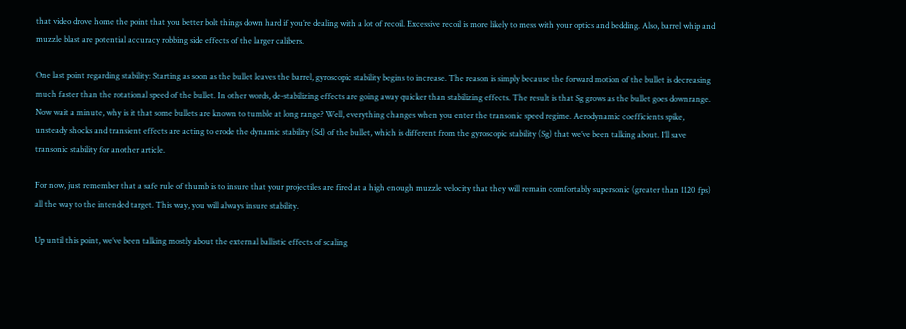that video drove home the point that you better bolt things down hard if you’re dealing with a lot of recoil. Excessive recoil is more likely to mess with your optics and bedding. Also, barrel whip and muzzle blast are potential accuracy robbing side effects of the larger calibers.

One last point regarding stability: Starting as soon as the bullet leaves the barrel, gyroscopic stability begins to increase. The reason is simply because the forward motion of the bullet is decreasing much faster than the rotational speed of the bullet. In other words, de-stabilizing effects are going away quicker than stabilizing effects. The result is that Sg grows as the bullet goes downrange. Now wait a minute, why is it that some bullets are known to tumble at long range? Well, everything changes when you enter the transonic speed regime. Aerodynamic coefficients spike, unsteady shocks and transient effects are acting to erode the dynamic stability (Sd) of the bullet, which is different from the gyroscopic stability (Sg) that we’ve been talking about. I’ll save transonic stability for another article.

For now, just remember that a safe rule of thumb is to insure that your projectiles are fired at a high enough muzzle velocity that they will remain comfortably supersonic (greater than 1120 fps) all the way to the intended target. This way, you will always insure stability.

Up until this point, we’ve been talking mostly about the external ballistic effects of scaling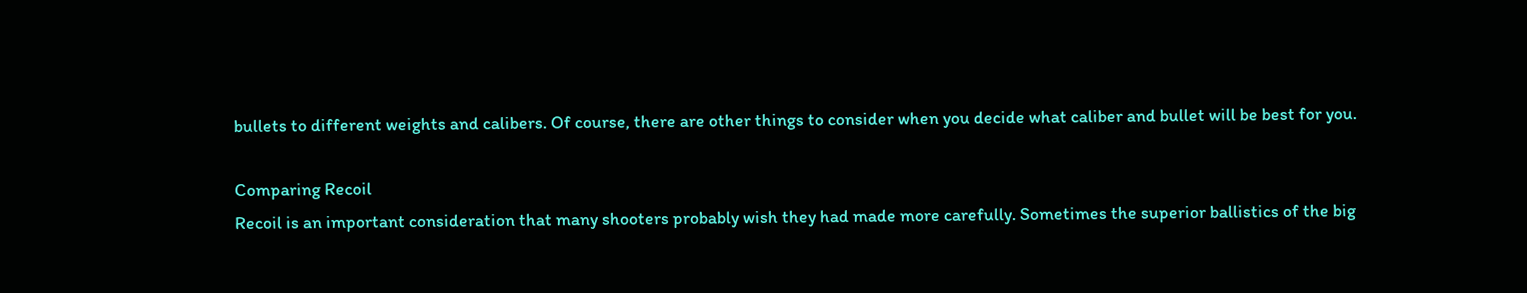bullets to different weights and calibers. Of course, there are other things to consider when you decide what caliber and bullet will be best for you.

Comparing Recoil
Recoil is an important consideration that many shooters probably wish they had made more carefully. Sometimes the superior ballistics of the big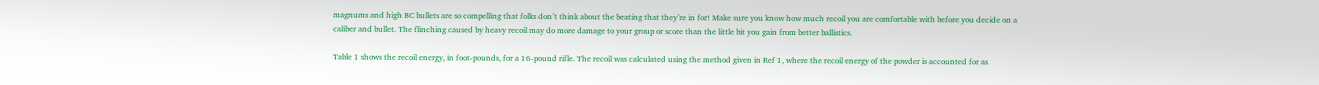magnums and high BC bullets are so compelling that folks don’t think about the beating that they’re in for! Make sure you know how much recoil you are comfortable with before you decide on a caliber and bullet. The flinching caused by heavy recoil may do more damage to your group or score than the little bit you gain from better ballistics.

Table 1 shows the recoil energy, in foot-pounds, for a 16-pound rifle. The recoil was calculated using the method given in Ref 1, where the recoil energy of the powder is accounted for as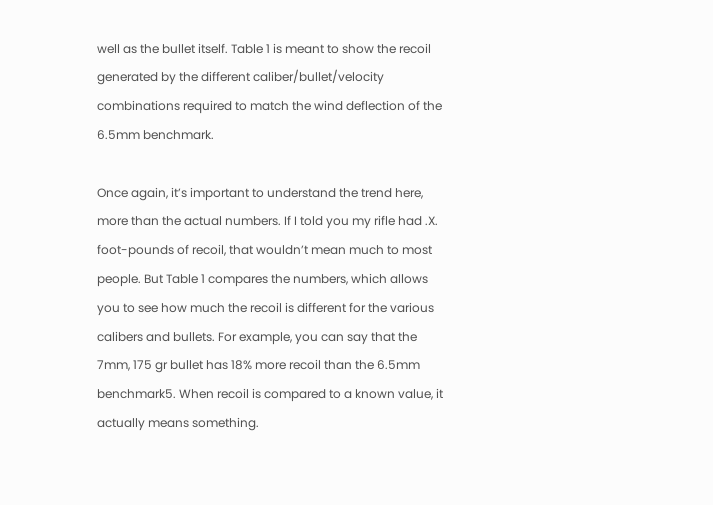well as the bullet itself. Table 1 is meant to show the recoil generated by the different caliber/bullet/velocity combinations required to match the wind deflection of the 6.5mm benchmark.

Once again, it’s important to understand the trend here, more than the actual numbers. If I told you my rifle had .X. foot-pounds of recoil, that wouldn’t mean much to most people. But Table 1 compares the numbers, which allows you to see how much the recoil is different for the various calibers and bullets. For example, you can say that the 7mm, 175 gr bullet has 18% more recoil than the 6.5mm benchmark5. When recoil is compared to a known value, it actually means something.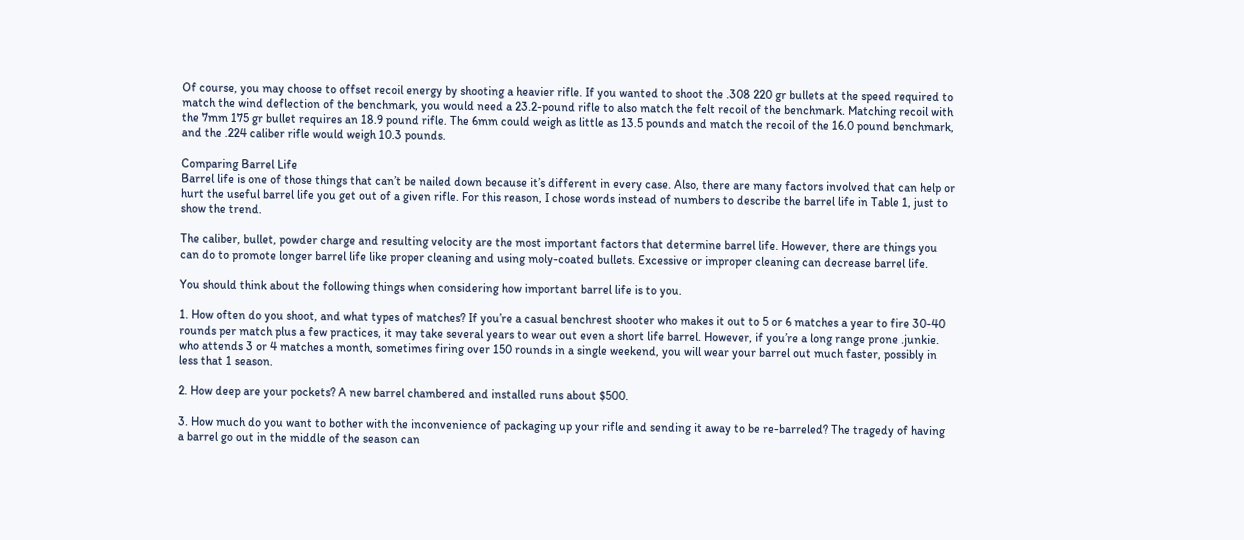Of course, you may choose to offset recoil energy by shooting a heavier rifle. If you wanted to shoot the .308 220 gr bullets at the speed required to match the wind deflection of the benchmark, you would need a 23.2-pound rifle to also match the felt recoil of the benchmark. Matching recoil with the 7mm 175 gr bullet requires an 18.9 pound rifle. The 6mm could weigh as little as 13.5 pounds and match the recoil of the 16.0 pound benchmark, and the .224 caliber rifle would weigh 10.3 pounds.

Comparing Barrel Life
Barrel life is one of those things that can’t be nailed down because it’s different in every case. Also, there are many factors involved that can help or hurt the useful barrel life you get out of a given rifle. For this reason, I chose words instead of numbers to describe the barrel life in Table 1, just to show the trend.

The caliber, bullet, powder charge and resulting velocity are the most important factors that determine barrel life. However, there are things you can do to promote longer barrel life like proper cleaning and using moly-coated bullets. Excessive or improper cleaning can decrease barrel life.

You should think about the following things when considering how important barrel life is to you.

1. How often do you shoot, and what types of matches? If you’re a casual benchrest shooter who makes it out to 5 or 6 matches a year to fire 30-40 rounds per match plus a few practices, it may take several years to wear out even a short life barrel. However, if you’re a long range prone .junkie. who attends 3 or 4 matches a month, sometimes firing over 150 rounds in a single weekend, you will wear your barrel out much faster, possibly in less that 1 season.

2. How deep are your pockets? A new barrel chambered and installed runs about $500.

3. How much do you want to bother with the inconvenience of packaging up your rifle and sending it away to be re-barreled? The tragedy of having a barrel go out in the middle of the season can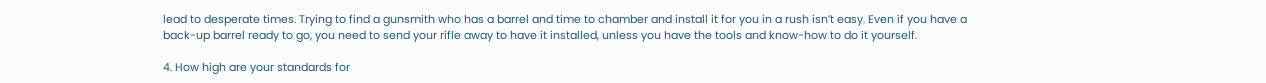lead to desperate times. Trying to find a gunsmith who has a barrel and time to chamber and install it for you in a rush isn’t easy. Even if you have a back-up barrel ready to go, you need to send your rifle away to have it installed, unless you have the tools and know-how to do it yourself.

4. How high are your standards for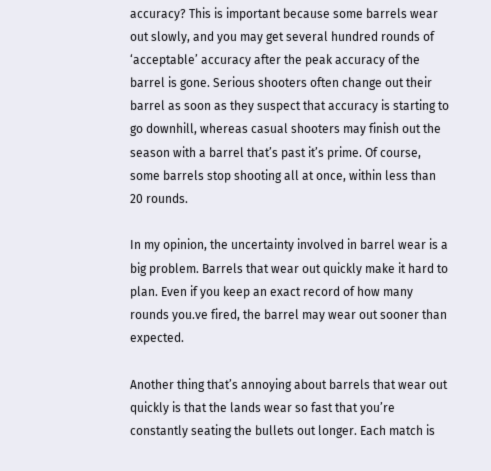accuracy? This is important because some barrels wear out slowly, and you may get several hundred rounds of ‘acceptable’ accuracy after the peak accuracy of the barrel is gone. Serious shooters often change out their barrel as soon as they suspect that accuracy is starting to go downhill, whereas casual shooters may finish out the season with a barrel that’s past it’s prime. Of course, some barrels stop shooting all at once, within less than 20 rounds.

In my opinion, the uncertainty involved in barrel wear is a big problem. Barrels that wear out quickly make it hard to plan. Even if you keep an exact record of how many rounds you.ve fired, the barrel may wear out sooner than expected.

Another thing that’s annoying about barrels that wear out quickly is that the lands wear so fast that you’re constantly seating the bullets out longer. Each match is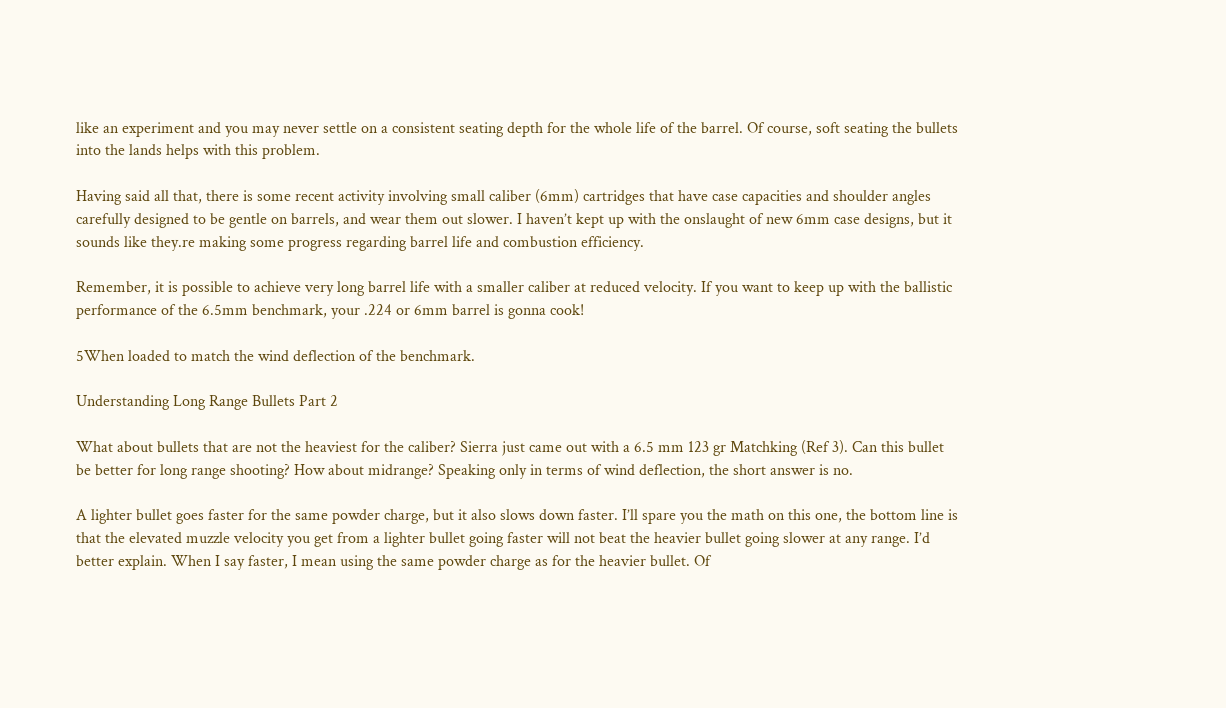like an experiment and you may never settle on a consistent seating depth for the whole life of the barrel. Of course, soft seating the bullets into the lands helps with this problem.

Having said all that, there is some recent activity involving small caliber (6mm) cartridges that have case capacities and shoulder angles carefully designed to be gentle on barrels, and wear them out slower. I haven’t kept up with the onslaught of new 6mm case designs, but it sounds like they.re making some progress regarding barrel life and combustion efficiency.

Remember, it is possible to achieve very long barrel life with a smaller caliber at reduced velocity. If you want to keep up with the ballistic performance of the 6.5mm benchmark, your .224 or 6mm barrel is gonna cook!

5When loaded to match the wind deflection of the benchmark.

Understanding Long Range Bullets Part 2

What about bullets that are not the heaviest for the caliber? Sierra just came out with a 6.5 mm 123 gr Matchking (Ref 3). Can this bullet be better for long range shooting? How about midrange? Speaking only in terms of wind deflection, the short answer is no.

A lighter bullet goes faster for the same powder charge, but it also slows down faster. I’ll spare you the math on this one, the bottom line is that the elevated muzzle velocity you get from a lighter bullet going faster will not beat the heavier bullet going slower at any range. I’d better explain. When I say faster, I mean using the same powder charge as for the heavier bullet. Of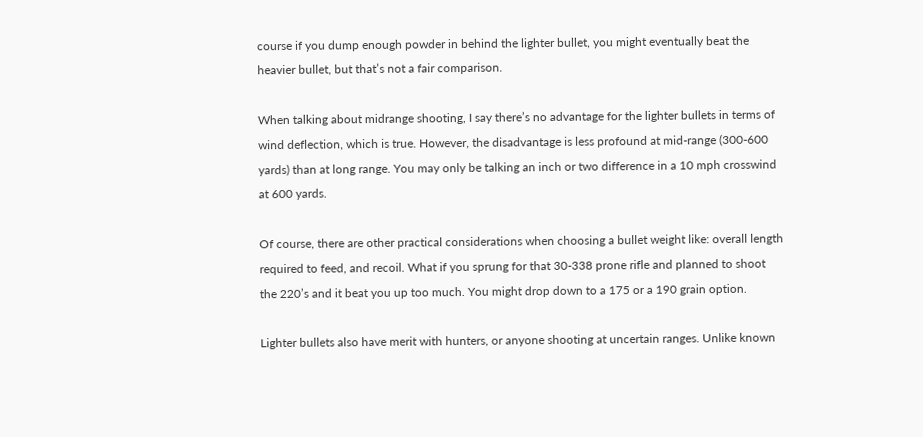course if you dump enough powder in behind the lighter bullet, you might eventually beat the heavier bullet, but that’s not a fair comparison.

When talking about midrange shooting, I say there’s no advantage for the lighter bullets in terms of wind deflection, which is true. However, the disadvantage is less profound at mid-range (300-600 yards) than at long range. You may only be talking an inch or two difference in a 10 mph crosswind at 600 yards.

Of course, there are other practical considerations when choosing a bullet weight like: overall length required to feed, and recoil. What if you sprung for that 30-338 prone rifle and planned to shoot the 220’s and it beat you up too much. You might drop down to a 175 or a 190 grain option.

Lighter bullets also have merit with hunters, or anyone shooting at uncertain ranges. Unlike known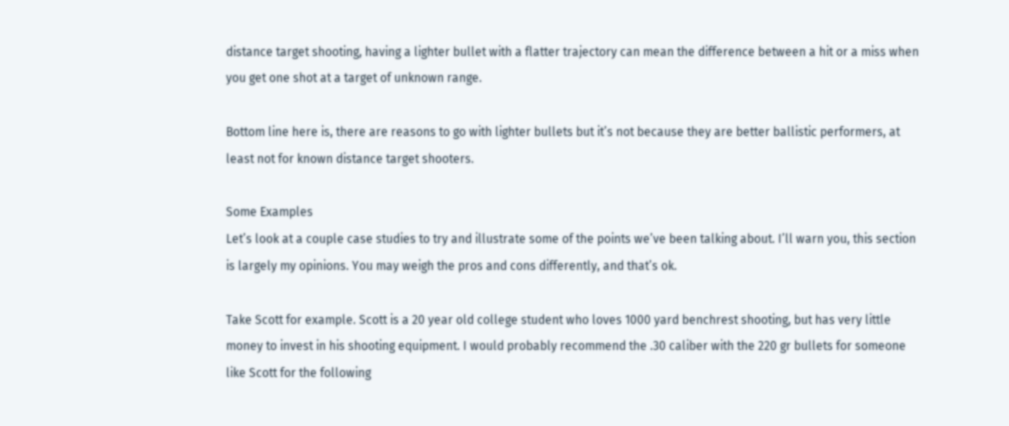distance target shooting, having a lighter bullet with a flatter trajectory can mean the difference between a hit or a miss when you get one shot at a target of unknown range.

Bottom line here is, there are reasons to go with lighter bullets but it’s not because they are better ballistic performers, at least not for known distance target shooters.

Some Examples
Let’s look at a couple case studies to try and illustrate some of the points we’ve been talking about. I’ll warn you, this section is largely my opinions. You may weigh the pros and cons differently, and that’s ok.

Take Scott for example. Scott is a 20 year old college student who loves 1000 yard benchrest shooting, but has very little money to invest in his shooting equipment. I would probably recommend the .30 caliber with the 220 gr bullets for someone like Scott for the following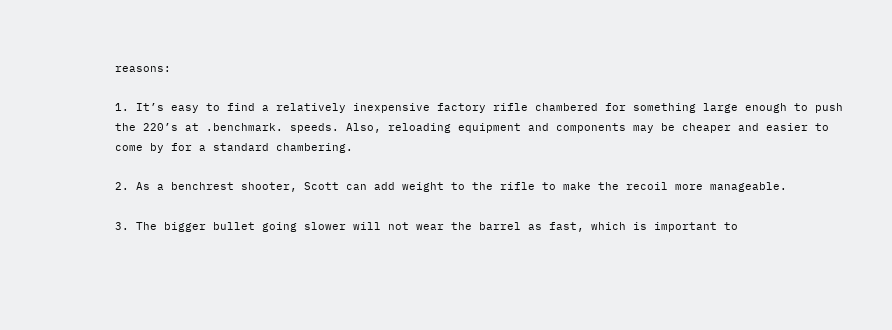reasons:

1. It’s easy to find a relatively inexpensive factory rifle chambered for something large enough to push the 220’s at .benchmark. speeds. Also, reloading equipment and components may be cheaper and easier to come by for a standard chambering.

2. As a benchrest shooter, Scott can add weight to the rifle to make the recoil more manageable.

3. The bigger bullet going slower will not wear the barrel as fast, which is important to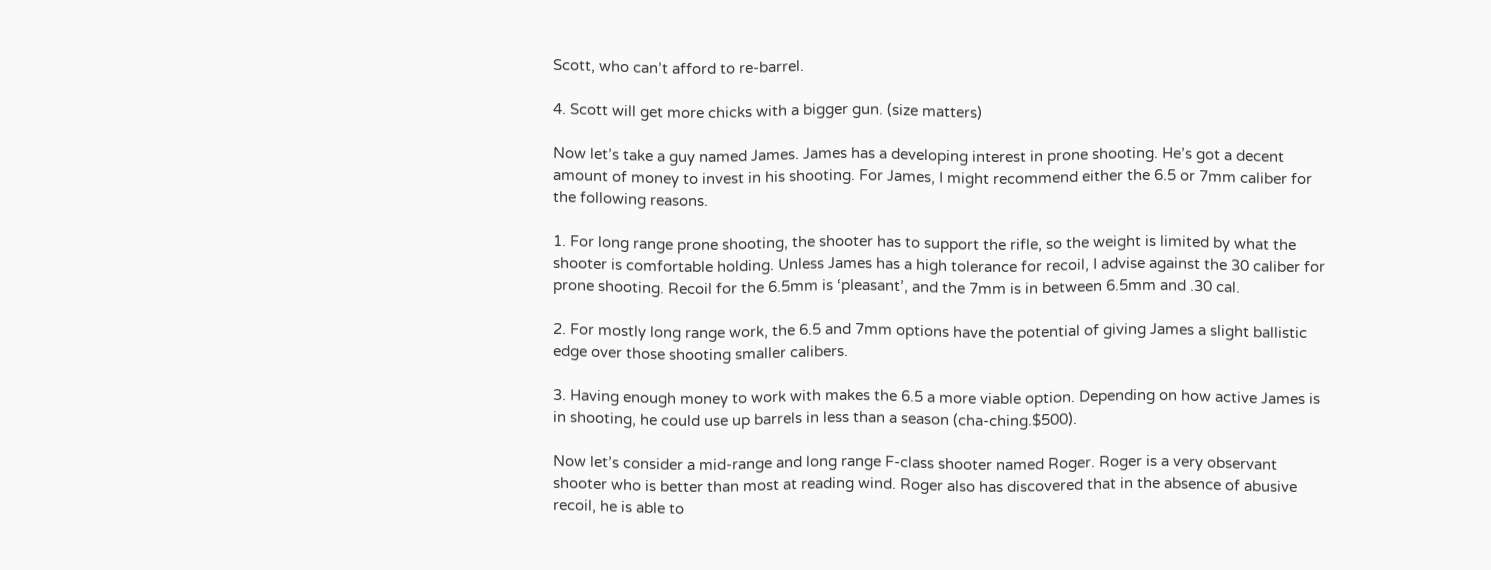Scott, who can’t afford to re-barrel.

4. Scott will get more chicks with a bigger gun. (size matters)

Now let’s take a guy named James. James has a developing interest in prone shooting. He’s got a decent amount of money to invest in his shooting. For James, I might recommend either the 6.5 or 7mm caliber for the following reasons.

1. For long range prone shooting, the shooter has to support the rifle, so the weight is limited by what the shooter is comfortable holding. Unless James has a high tolerance for recoil, I advise against the 30 caliber for prone shooting. Recoil for the 6.5mm is ‘pleasant’, and the 7mm is in between 6.5mm and .30 cal.

2. For mostly long range work, the 6.5 and 7mm options have the potential of giving James a slight ballistic edge over those shooting smaller calibers.

3. Having enough money to work with makes the 6.5 a more viable option. Depending on how active James is in shooting, he could use up barrels in less than a season (cha-ching.$500).

Now let’s consider a mid-range and long range F-class shooter named Roger. Roger is a very observant shooter who is better than most at reading wind. Roger also has discovered that in the absence of abusive recoil, he is able to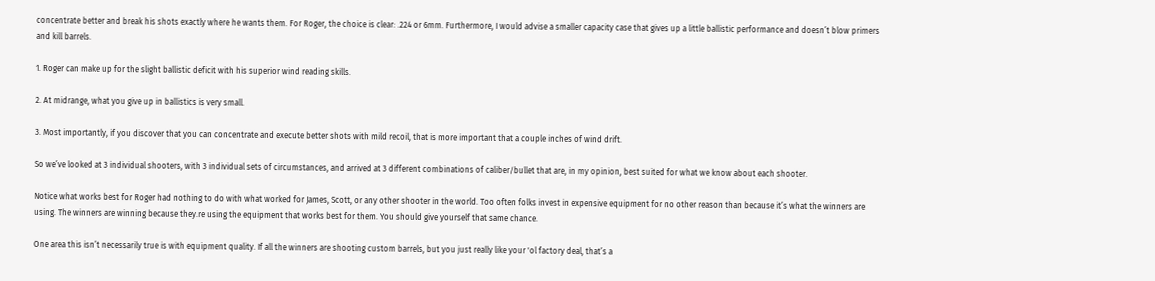concentrate better and break his shots exactly where he wants them. For Roger, the choice is clear: .224 or 6mm. Furthermore, I would advise a smaller capacity case that gives up a little ballistic performance and doesn’t blow primers and kill barrels.

1. Roger can make up for the slight ballistic deficit with his superior wind reading skills.

2. At midrange, what you give up in ballistics is very small.

3. Most importantly, if you discover that you can concentrate and execute better shots with mild recoil, that is more important that a couple inches of wind drift.

So we’ve looked at 3 individual shooters, with 3 individual sets of circumstances, and arrived at 3 different combinations of caliber/bullet that are, in my opinion, best suited for what we know about each shooter.

Notice what works best for Roger had nothing to do with what worked for James, Scott, or any other shooter in the world. Too often folks invest in expensive equipment for no other reason than because it’s what the winners are using. The winners are winning because they.re using the equipment that works best for them. You should give yourself that same chance.

One area this isn’t necessarily true is with equipment quality. If all the winners are shooting custom barrels, but you just really like your 'ol factory deal, that’s a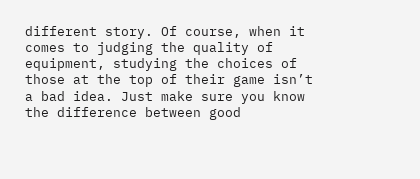different story. Of course, when it comes to judging the quality of equipment, studying the choices of those at the top of their game isn’t a bad idea. Just make sure you know the difference between good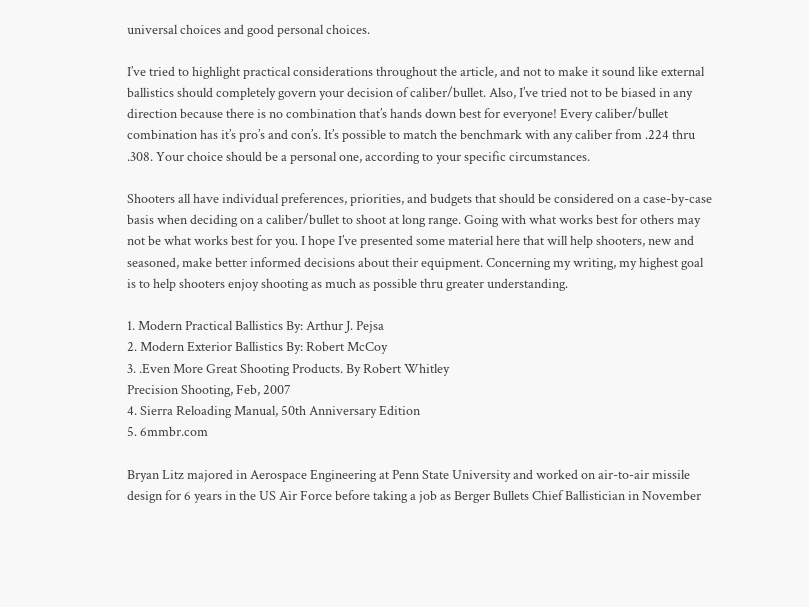universal choices and good personal choices.

I’ve tried to highlight practical considerations throughout the article, and not to make it sound like external ballistics should completely govern your decision of caliber/bullet. Also, I’ve tried not to be biased in any direction because there is no combination that’s hands down best for everyone! Every caliber/bullet combination has it’s pro’s and con’s. It’s possible to match the benchmark with any caliber from .224 thru .308. Your choice should be a personal one, according to your specific circumstances.

Shooters all have individual preferences, priorities, and budgets that should be considered on a case-by-case basis when deciding on a caliber/bullet to shoot at long range. Going with what works best for others may not be what works best for you. I hope I’ve presented some material here that will help shooters, new and seasoned, make better informed decisions about their equipment. Concerning my writing, my highest goal is to help shooters enjoy shooting as much as possible thru greater understanding.

1. Modern Practical Ballistics By: Arthur J. Pejsa
2. Modern Exterior Ballistics By: Robert McCoy
3. .Even More Great Shooting Products. By Robert Whitley
Precision Shooting, Feb, 2007
4. Sierra Reloading Manual, 50th Anniversary Edition
5. 6mmbr.com

Bryan Litz majored in Aerospace Engineering at Penn State University and worked on air-to-air missile design for 6 years in the US Air Force before taking a job as Berger Bullets Chief Ballistician in November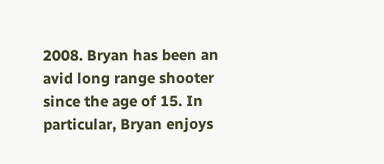2008. Bryan has been an avid long range shooter since the age of 15. In particular, Bryan enjoys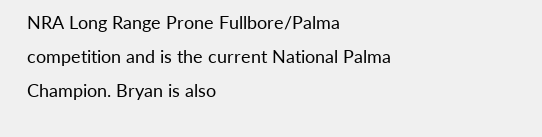NRA Long Range Prone Fullbore/Palma competition and is the current National Palma Champion. Bryan is also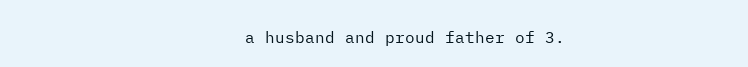a husband and proud father of 3.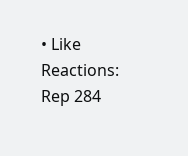• Like
Reactions: Rep 284